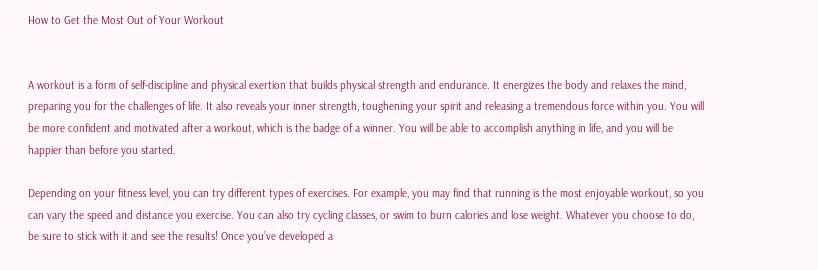How to Get the Most Out of Your Workout


A workout is a form of self-discipline and physical exertion that builds physical strength and endurance. It energizes the body and relaxes the mind, preparing you for the challenges of life. It also reveals your inner strength, toughening your spirit and releasing a tremendous force within you. You will be more confident and motivated after a workout, which is the badge of a winner. You will be able to accomplish anything in life, and you will be happier than before you started.

Depending on your fitness level, you can try different types of exercises. For example, you may find that running is the most enjoyable workout, so you can vary the speed and distance you exercise. You can also try cycling classes, or swim to burn calories and lose weight. Whatever you choose to do, be sure to stick with it and see the results! Once you’ve developed a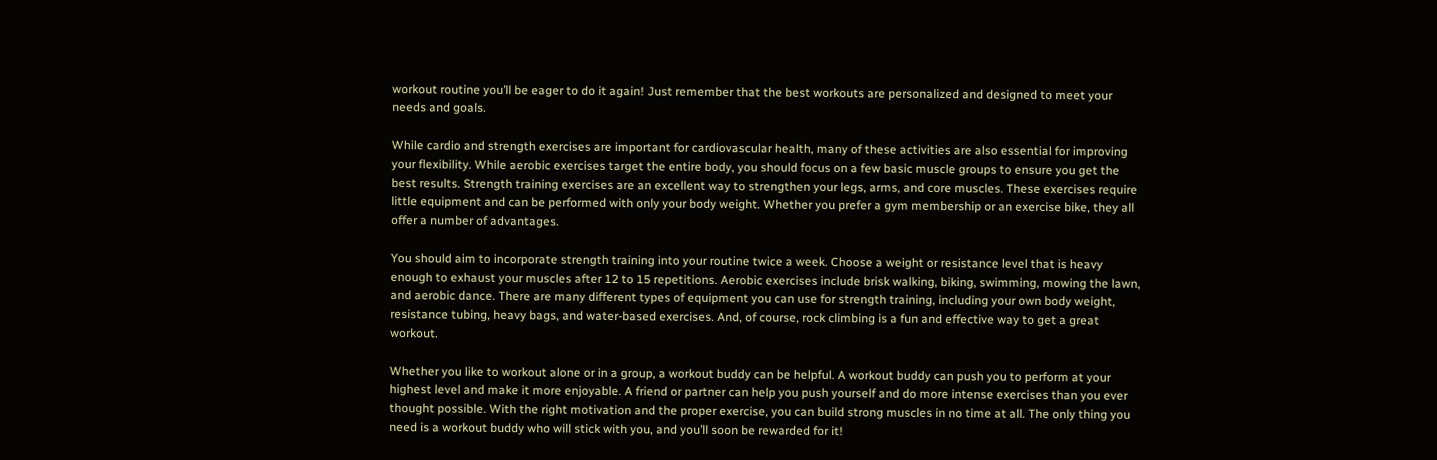workout routine you’ll be eager to do it again! Just remember that the best workouts are personalized and designed to meet your needs and goals.

While cardio and strength exercises are important for cardiovascular health, many of these activities are also essential for improving your flexibility. While aerobic exercises target the entire body, you should focus on a few basic muscle groups to ensure you get the best results. Strength training exercises are an excellent way to strengthen your legs, arms, and core muscles. These exercises require little equipment and can be performed with only your body weight. Whether you prefer a gym membership or an exercise bike, they all offer a number of advantages.

You should aim to incorporate strength training into your routine twice a week. Choose a weight or resistance level that is heavy enough to exhaust your muscles after 12 to 15 repetitions. Aerobic exercises include brisk walking, biking, swimming, mowing the lawn, and aerobic dance. There are many different types of equipment you can use for strength training, including your own body weight, resistance tubing, heavy bags, and water-based exercises. And, of course, rock climbing is a fun and effective way to get a great workout.

Whether you like to workout alone or in a group, a workout buddy can be helpful. A workout buddy can push you to perform at your highest level and make it more enjoyable. A friend or partner can help you push yourself and do more intense exercises than you ever thought possible. With the right motivation and the proper exercise, you can build strong muscles in no time at all. The only thing you need is a workout buddy who will stick with you, and you’ll soon be rewarded for it!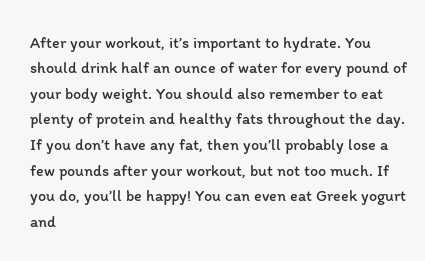After your workout, it’s important to hydrate. You should drink half an ounce of water for every pound of your body weight. You should also remember to eat plenty of protein and healthy fats throughout the day. If you don’t have any fat, then you’ll probably lose a few pounds after your workout, but not too much. If you do, you’ll be happy! You can even eat Greek yogurt and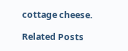cottage cheese.

Related Posts